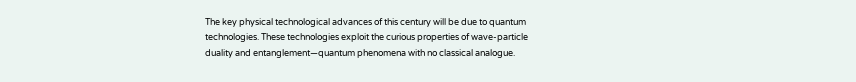The key physical technological advances of this century will be due to quantum technologies. These technologies exploit the curious properties of wave-particle duality and entanglement—quantum phenomena with no classical analogue.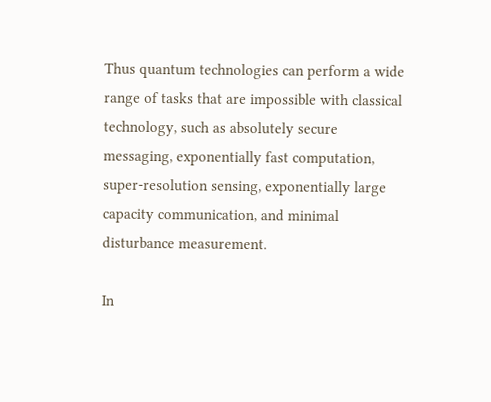Thus quantum technologies can perform a wide range of tasks that are impossible with classical technology, such as absolutely secure messaging, exponentially fast computation, super-resolution sensing, exponentially large capacity communication, and minimal disturbance measurement.

In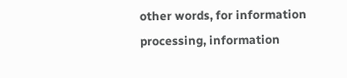other words, for information processing, information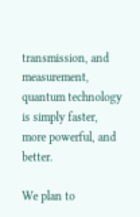transmission, and measurement, quantum technology is simply faster, more powerful, and better.

We plan to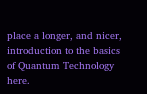place a longer, and nicer, introduction to the basics of Quantum Technology here.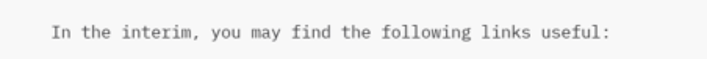In the interim, you may find the following links useful: